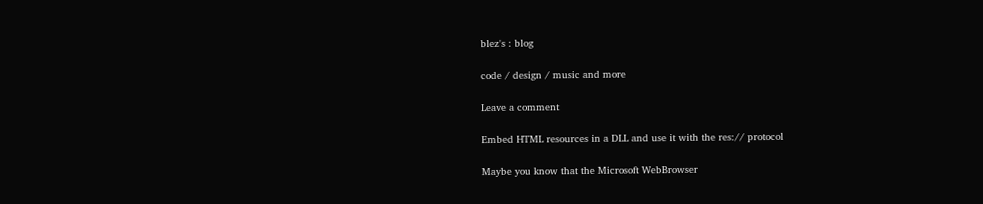blez's : blog

code / design / music and more

Leave a comment

Embed HTML resources in a DLL and use it with the res:// protocol

Maybe you know that the Microsoft WebBrowser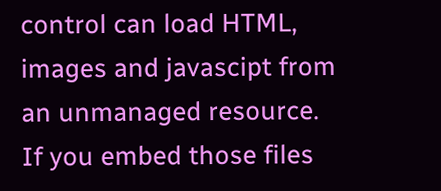control can load HTML, images and javascipt from an unmanaged resource.
If you embed those files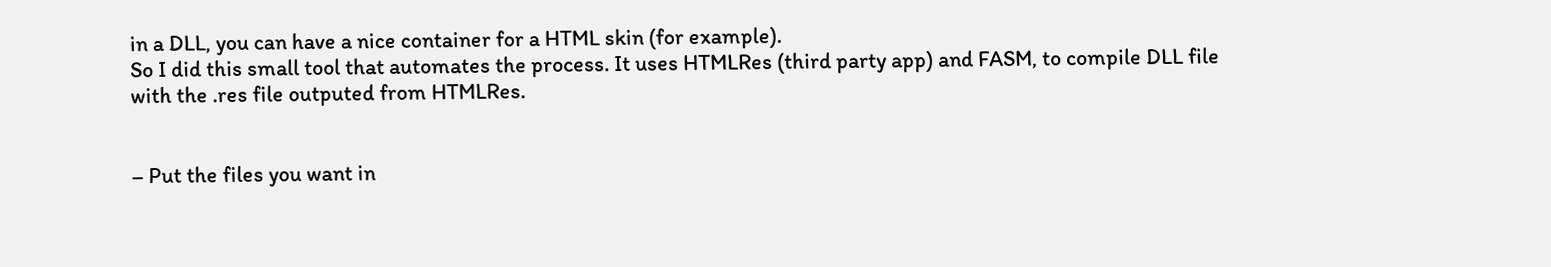in a DLL, you can have a nice container for a HTML skin (for example).
So I did this small tool that automates the process. It uses HTMLRes (third party app) and FASM, to compile DLL file with the .res file outputed from HTMLRes.


– Put the files you want in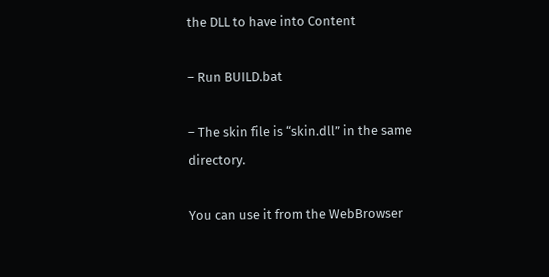the DLL to have into Content

– Run BUILD.bat

– The skin file is “skin.dll” in the same directory.

You can use it from the WebBrowser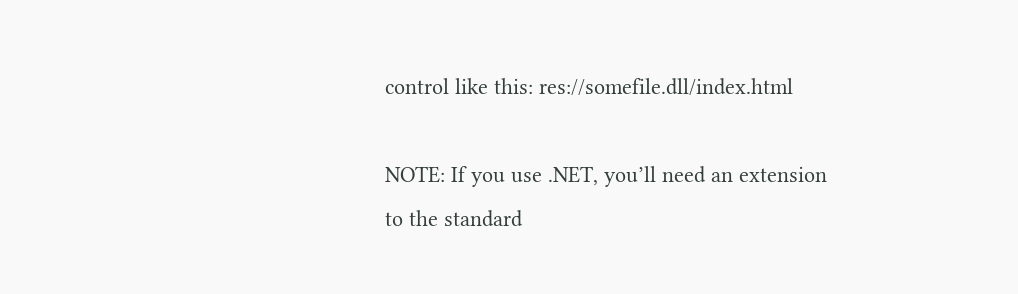control like this: res://somefile.dll/index.html

NOTE: If you use .NET, you’ll need an extension to the standard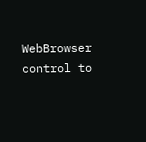WebBrowser control to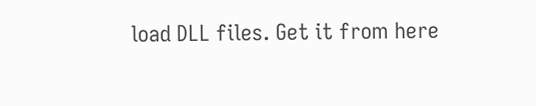load DLL files. Get it from here